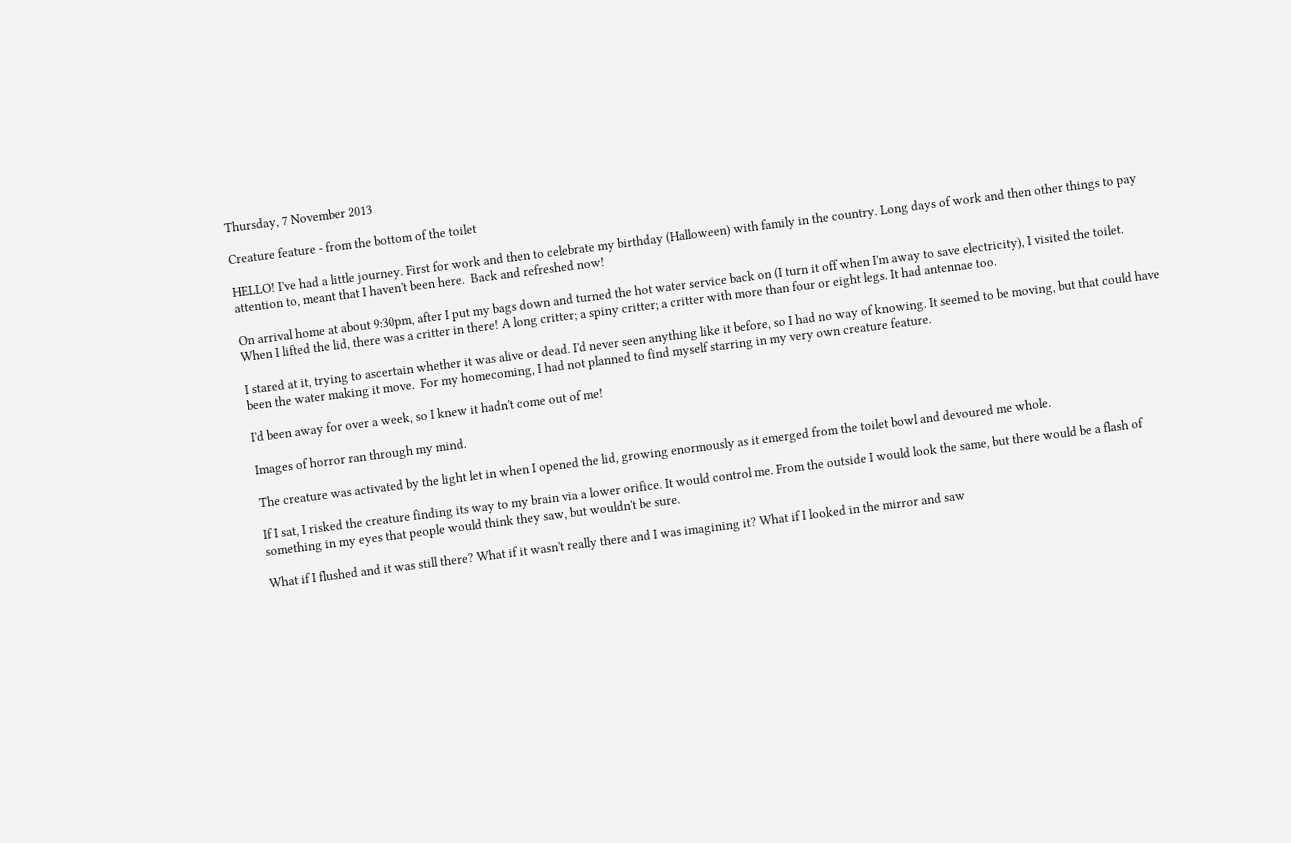Thursday, 7 November 2013

Creature feature - from the bottom of the toilet

HELLO! I've had a little journey. First for work and then to celebrate my birthday (Halloween) with family in the country. Long days of work and then other things to pay attention to, meant that I haven't been here.  Back and refreshed now!

On arrival home at about 9:30pm, after I put my bags down and turned the hot water service back on (I turn it off when I'm away to save electricity), I visited the toilet.  When I lifted the lid, there was a critter in there! A long critter; a spiny critter; a critter with more than four or eight legs. It had antennae too.

I stared at it, trying to ascertain whether it was alive or dead. I'd never seen anything like it before, so I had no way of knowing. It seemed to be moving, but that could have been the water making it move.  For my homecoming, I had not planned to find myself starring in my very own creature feature.

I'd been away for over a week, so I knew it hadn't come out of me!

Images of horror ran through my mind.

The creature was activated by the light let in when I opened the lid, growing enormously as it emerged from the toilet bowl and devoured me whole.

If I sat, I risked the creature finding its way to my brain via a lower orifice. It would control me. From the outside I would look the same, but there would be a flash of something in my eyes that people would think they saw, but wouldn't be sure.

What if I flushed and it was still there? What if it wasn't really there and I was imagining it? What if I looked in the mirror and saw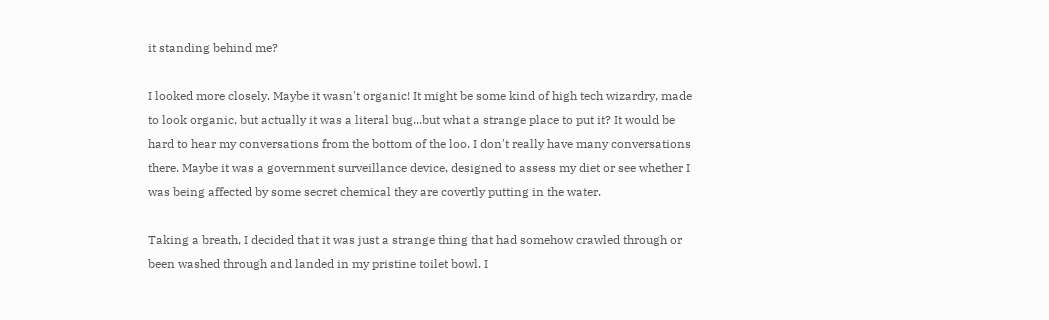it standing behind me?

I looked more closely. Maybe it wasn't organic! It might be some kind of high tech wizardry, made to look organic, but actually it was a literal bug...but what a strange place to put it? It would be hard to hear my conversations from the bottom of the loo. I don't really have many conversations there. Maybe it was a government surveillance device, designed to assess my diet or see whether I was being affected by some secret chemical they are covertly putting in the water.

Taking a breath, I decided that it was just a strange thing that had somehow crawled through or been washed through and landed in my pristine toilet bowl. I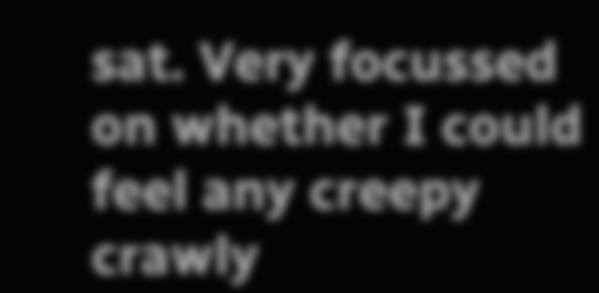sat. Very focussed on whether I could feel any creepy crawly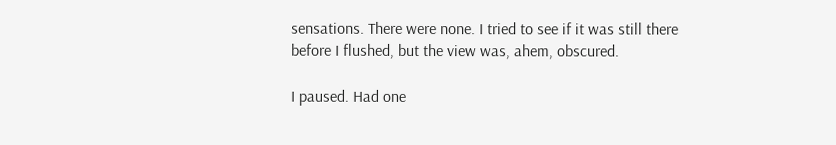sensations. There were none. I tried to see if it was still there before I flushed, but the view was, ahem, obscured.

I paused. Had one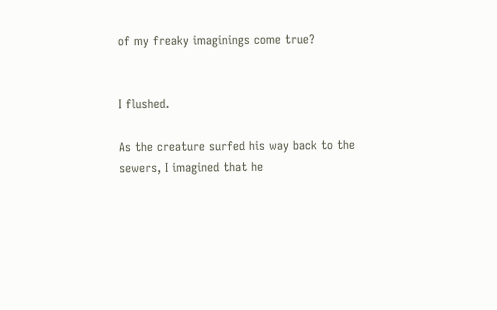of my freaky imaginings come true?


I flushed.

As the creature surfed his way back to the sewers, I imagined that he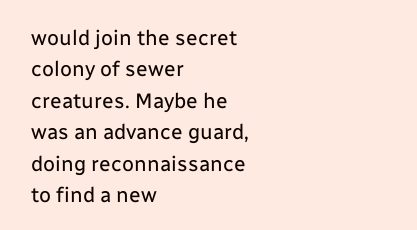would join the secret colony of sewer creatures. Maybe he was an advance guard, doing reconnaissance to find a new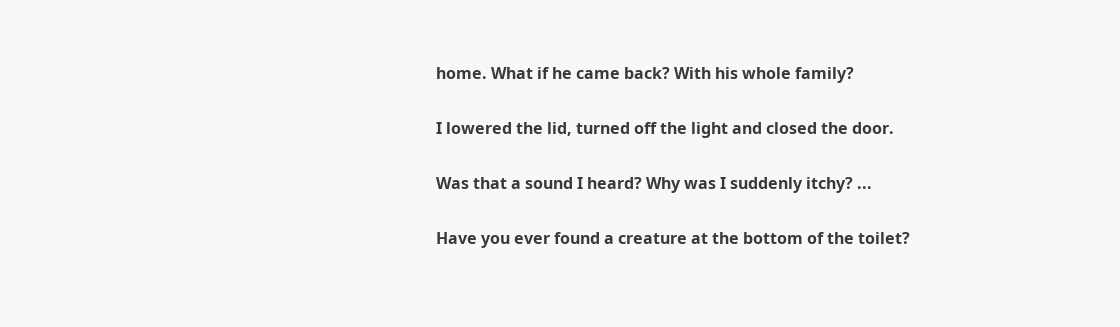home. What if he came back? With his whole family?

I lowered the lid, turned off the light and closed the door.

Was that a sound I heard? Why was I suddenly itchy? ...

Have you ever found a creature at the bottom of the toilet?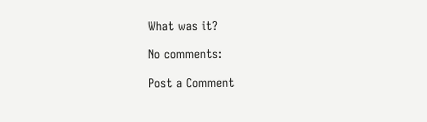What was it?

No comments:

Post a Comment